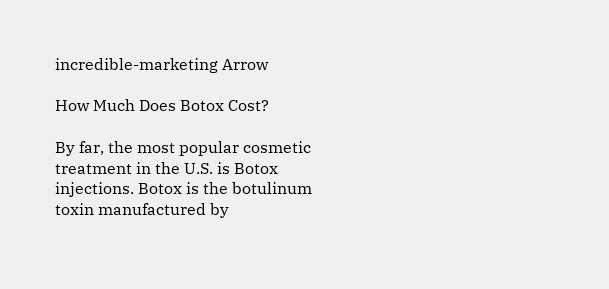incredible-marketing Arrow

How Much Does Botox Cost?

By far, the most popular cosmetic treatment in the U.S. is Botox injections. Botox is the botulinum toxin manufactured by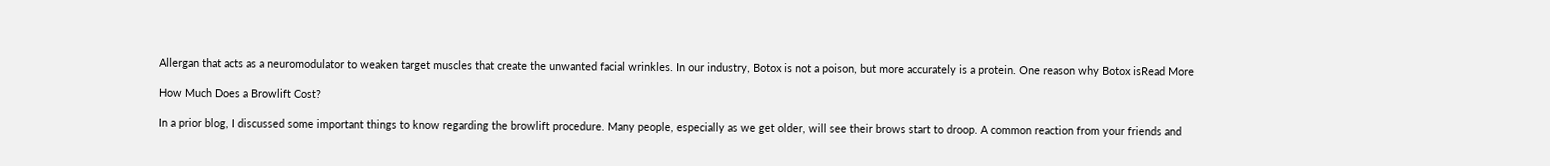Allergan that acts as a neuromodulator to weaken target muscles that create the unwanted facial wrinkles. In our industry, Botox is not a poison, but more accurately is a protein. One reason why Botox isRead More

How Much Does a Browlift Cost?

In a prior blog, I discussed some important things to know regarding the browlift procedure. Many people, especially as we get older, will see their brows start to droop. A common reaction from your friends and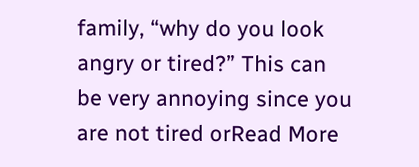family, “why do you look angry or tired?” This can be very annoying since you are not tired orRead More